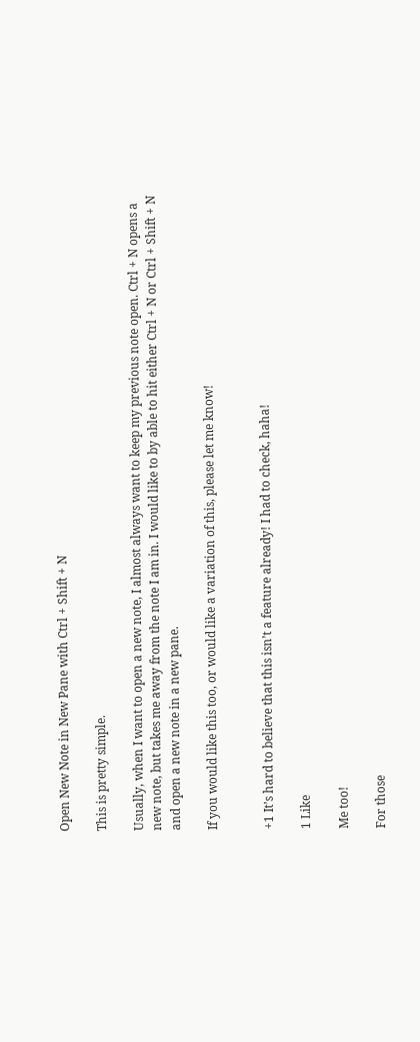Open New Note in New Pane with Ctrl + Shift + N

This is pretty simple.

Usually, when I want to open a new note, I almost always want to keep my previous note open. Ctrl + N opens a new note, but takes me away from the note I am in. I would like to by able to hit either Ctrl + N or Ctrl + Shift + N and open a new note in a new pane.

If you would like this too, or would like a variation of this, please let me know!


+1 It’s hard to believe that this isn’t a feature already! I had to check, haha!

1 Like

Me too!

For those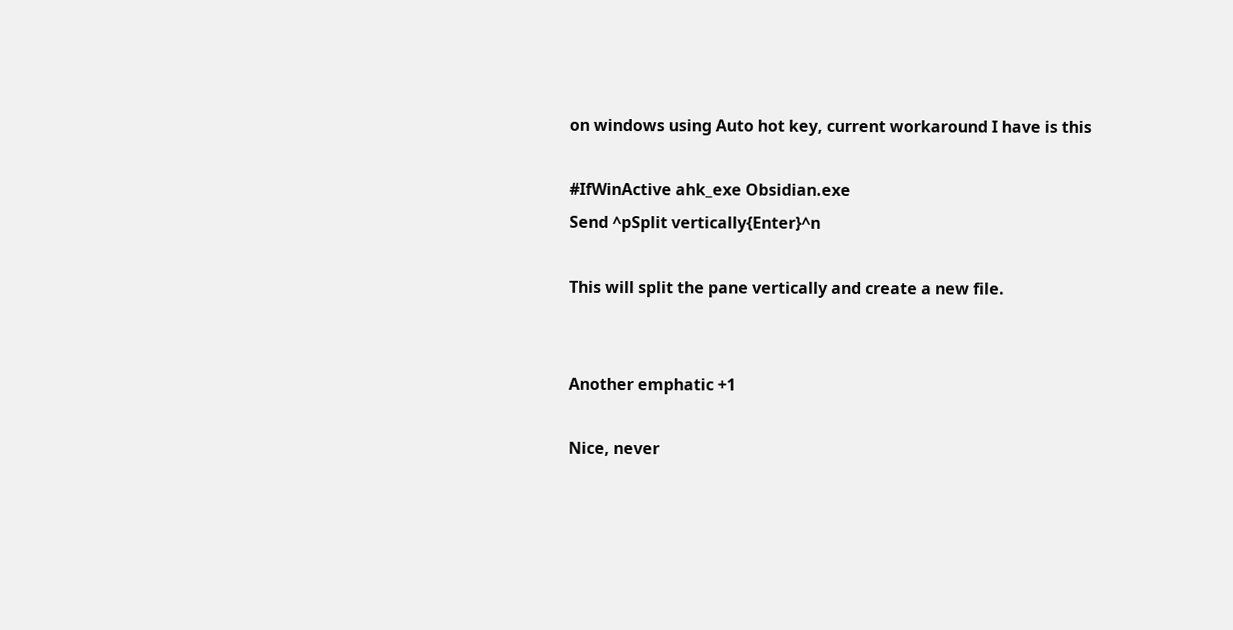on windows using Auto hot key, current workaround I have is this

#IfWinActive ahk_exe Obsidian.exe
Send ^pSplit vertically{Enter}^n

This will split the pane vertically and create a new file.


Another emphatic +1

Nice, never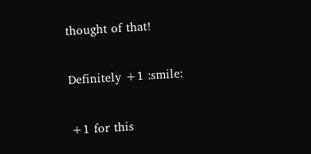thought of that!

Definitely +1 :smile:

+1 for this